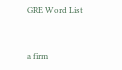GRE Word List


a firm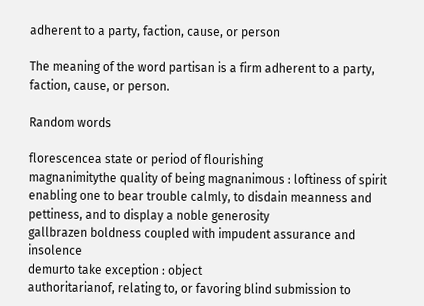adherent to a party, faction, cause, or person

The meaning of the word partisan is a firm adherent to a party, faction, cause, or person.

Random words

florescencea state or period of flourishing
magnanimitythe quality of being magnanimous : loftiness of spirit enabling one to bear trouble calmly, to disdain meanness and pettiness, and to display a noble generosity
gallbrazen boldness coupled with impudent assurance and insolence
demurto take exception : object
authoritarianof, relating to, or favoring blind submission to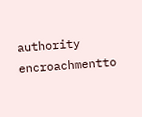authority
encroachmentto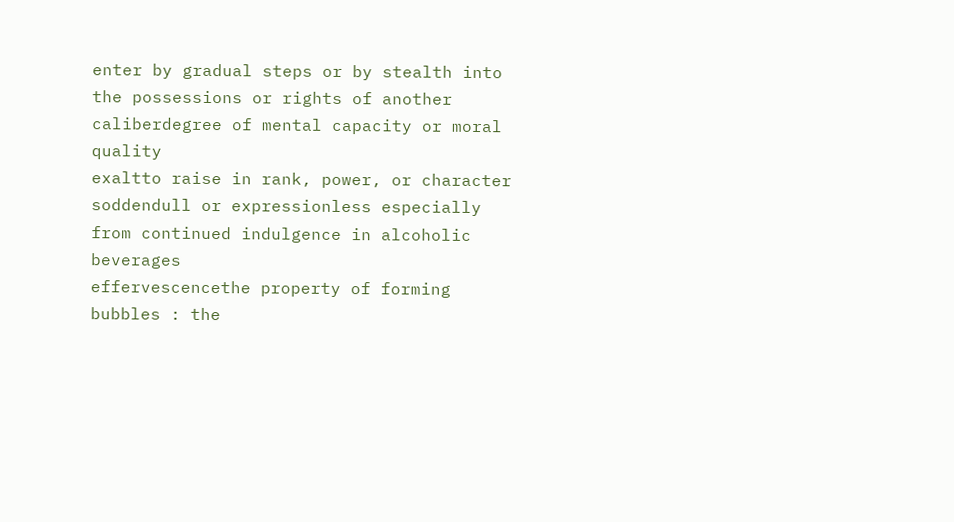enter by gradual steps or by stealth into the possessions or rights of another
caliberdegree of mental capacity or moral quality
exaltto raise in rank, power, or character
soddendull or expressionless especially from continued indulgence in alcoholic beverages
effervescencethe property of forming bubbles : the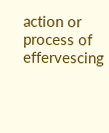action or process of effervescing